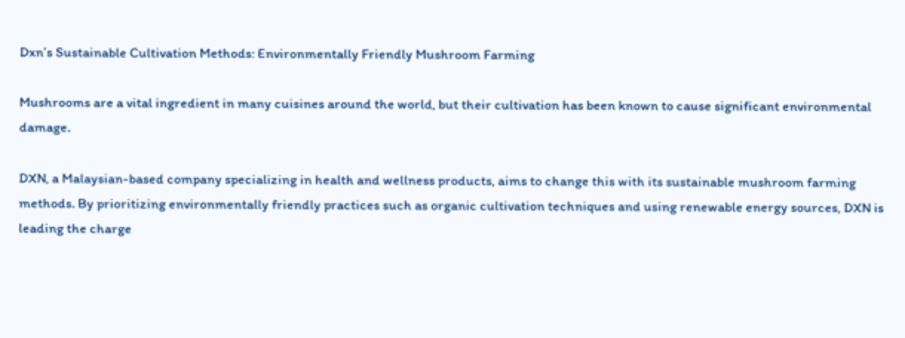Dxn’s Sustainable Cultivation Methods: Environmentally Friendly Mushroom Farming

Mushrooms are a vital ingredient in many cuisines around the world, but their cultivation has been known to cause significant environmental damage.

DXN, a Malaysian-based company specializing in health and wellness products, aims to change this with its sustainable mushroom farming methods. By prioritizing environmentally friendly practices such as organic cultivation techniques and using renewable energy sources, DXN is leading the charge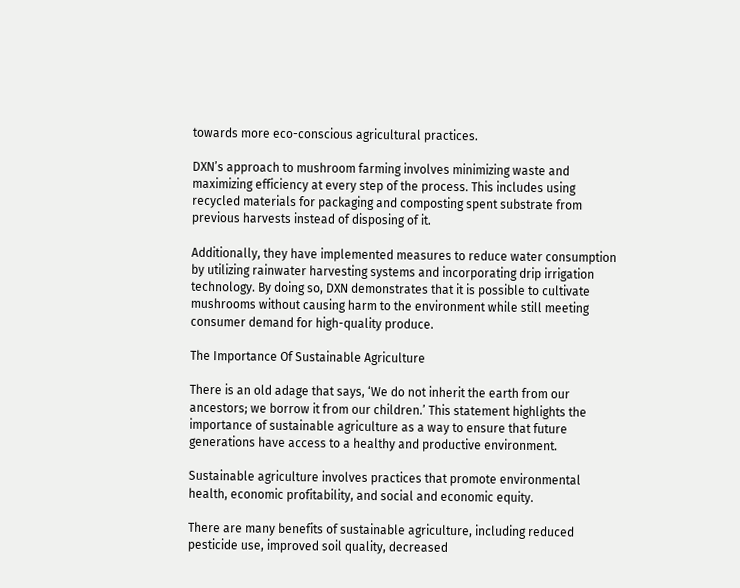towards more eco-conscious agricultural practices.

DXN’s approach to mushroom farming involves minimizing waste and maximizing efficiency at every step of the process. This includes using recycled materials for packaging and composting spent substrate from previous harvests instead of disposing of it.

Additionally, they have implemented measures to reduce water consumption by utilizing rainwater harvesting systems and incorporating drip irrigation technology. By doing so, DXN demonstrates that it is possible to cultivate mushrooms without causing harm to the environment while still meeting consumer demand for high-quality produce.

The Importance Of Sustainable Agriculture

There is an old adage that says, ‘We do not inherit the earth from our ancestors; we borrow it from our children.’ This statement highlights the importance of sustainable agriculture as a way to ensure that future generations have access to a healthy and productive environment.

Sustainable agriculture involves practices that promote environmental health, economic profitability, and social and economic equity.

There are many benefits of sustainable agriculture, including reduced pesticide use, improved soil quality, decreased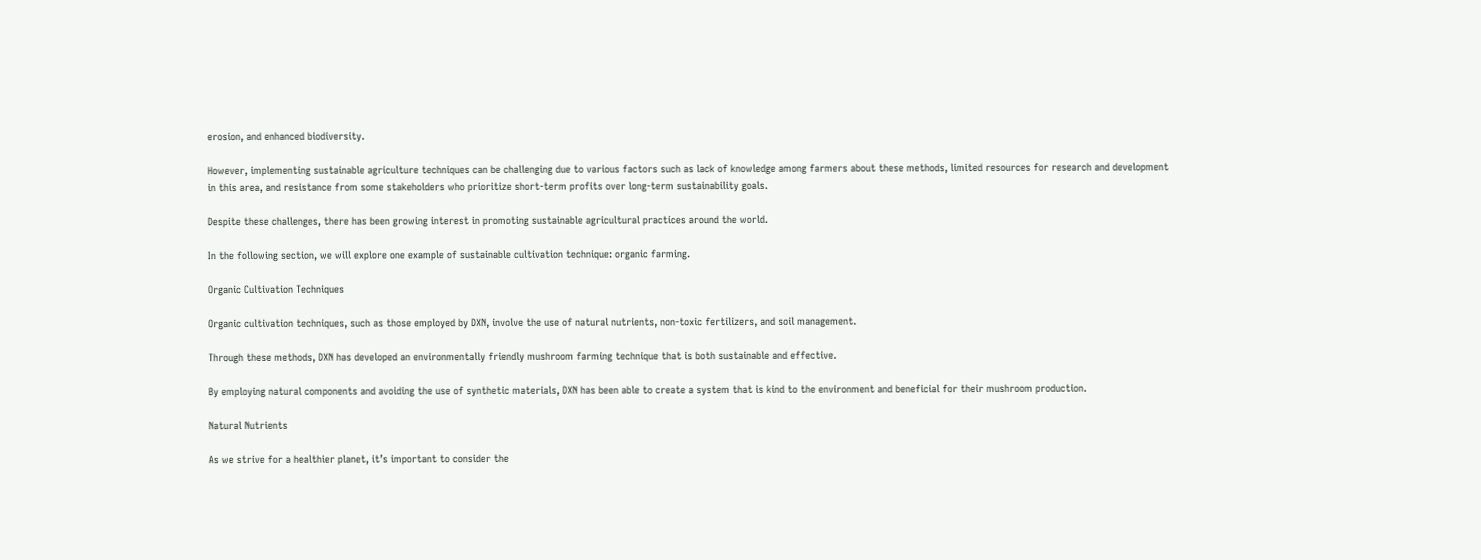erosion, and enhanced biodiversity.

However, implementing sustainable agriculture techniques can be challenging due to various factors such as lack of knowledge among farmers about these methods, limited resources for research and development in this area, and resistance from some stakeholders who prioritize short-term profits over long-term sustainability goals.

Despite these challenges, there has been growing interest in promoting sustainable agricultural practices around the world.

In the following section, we will explore one example of sustainable cultivation technique: organic farming.

Organic Cultivation Techniques

Organic cultivation techniques, such as those employed by DXN, involve the use of natural nutrients, non-toxic fertilizers, and soil management.

Through these methods, DXN has developed an environmentally friendly mushroom farming technique that is both sustainable and effective.

By employing natural components and avoiding the use of synthetic materials, DXN has been able to create a system that is kind to the environment and beneficial for their mushroom production.

Natural Nutrients

As we strive for a healthier planet, it’s important to consider the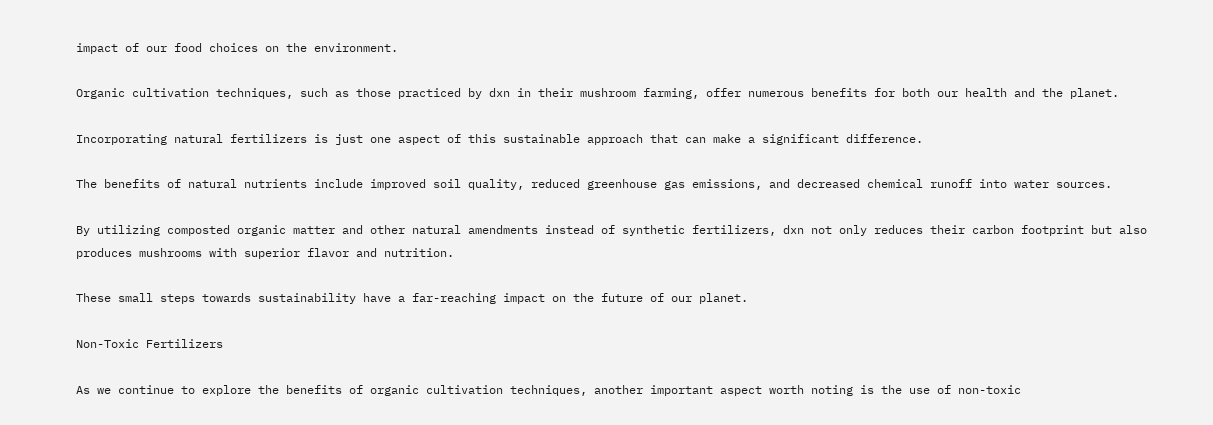impact of our food choices on the environment.

Organic cultivation techniques, such as those practiced by dxn in their mushroom farming, offer numerous benefits for both our health and the planet.

Incorporating natural fertilizers is just one aspect of this sustainable approach that can make a significant difference.

The benefits of natural nutrients include improved soil quality, reduced greenhouse gas emissions, and decreased chemical runoff into water sources.

By utilizing composted organic matter and other natural amendments instead of synthetic fertilizers, dxn not only reduces their carbon footprint but also produces mushrooms with superior flavor and nutrition.

These small steps towards sustainability have a far-reaching impact on the future of our planet.

Non-Toxic Fertilizers

As we continue to explore the benefits of organic cultivation techniques, another important aspect worth noting is the use of non-toxic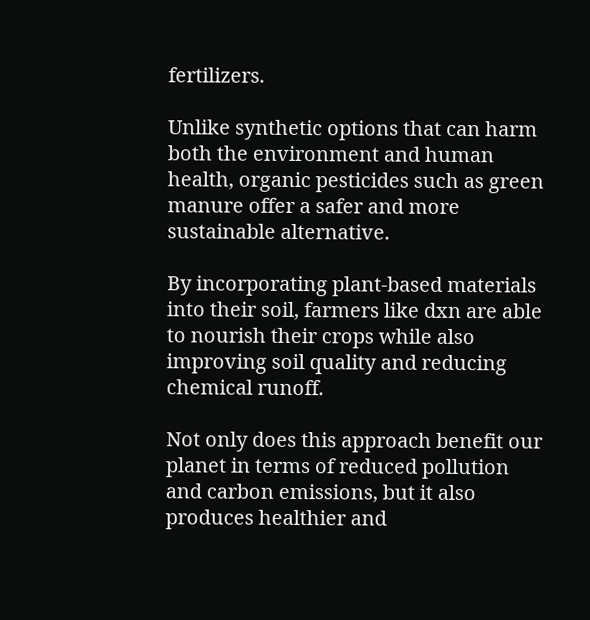fertilizers.

Unlike synthetic options that can harm both the environment and human health, organic pesticides such as green manure offer a safer and more sustainable alternative.

By incorporating plant-based materials into their soil, farmers like dxn are able to nourish their crops while also improving soil quality and reducing chemical runoff.

Not only does this approach benefit our planet in terms of reduced pollution and carbon emissions, but it also produces healthier and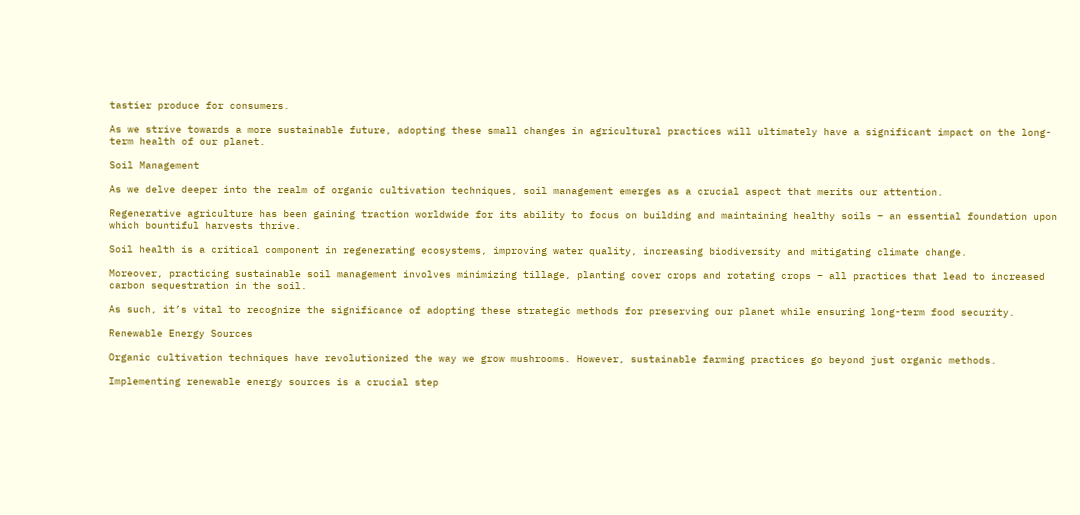tastier produce for consumers.

As we strive towards a more sustainable future, adopting these small changes in agricultural practices will ultimately have a significant impact on the long-term health of our planet.

Soil Management

As we delve deeper into the realm of organic cultivation techniques, soil management emerges as a crucial aspect that merits our attention.

Regenerative agriculture has been gaining traction worldwide for its ability to focus on building and maintaining healthy soils – an essential foundation upon which bountiful harvests thrive.

Soil health is a critical component in regenerating ecosystems, improving water quality, increasing biodiversity and mitigating climate change.

Moreover, practicing sustainable soil management involves minimizing tillage, planting cover crops and rotating crops – all practices that lead to increased carbon sequestration in the soil.

As such, it’s vital to recognize the significance of adopting these strategic methods for preserving our planet while ensuring long-term food security.

Renewable Energy Sources

Organic cultivation techniques have revolutionized the way we grow mushrooms. However, sustainable farming practices go beyond just organic methods.

Implementing renewable energy sources is a crucial step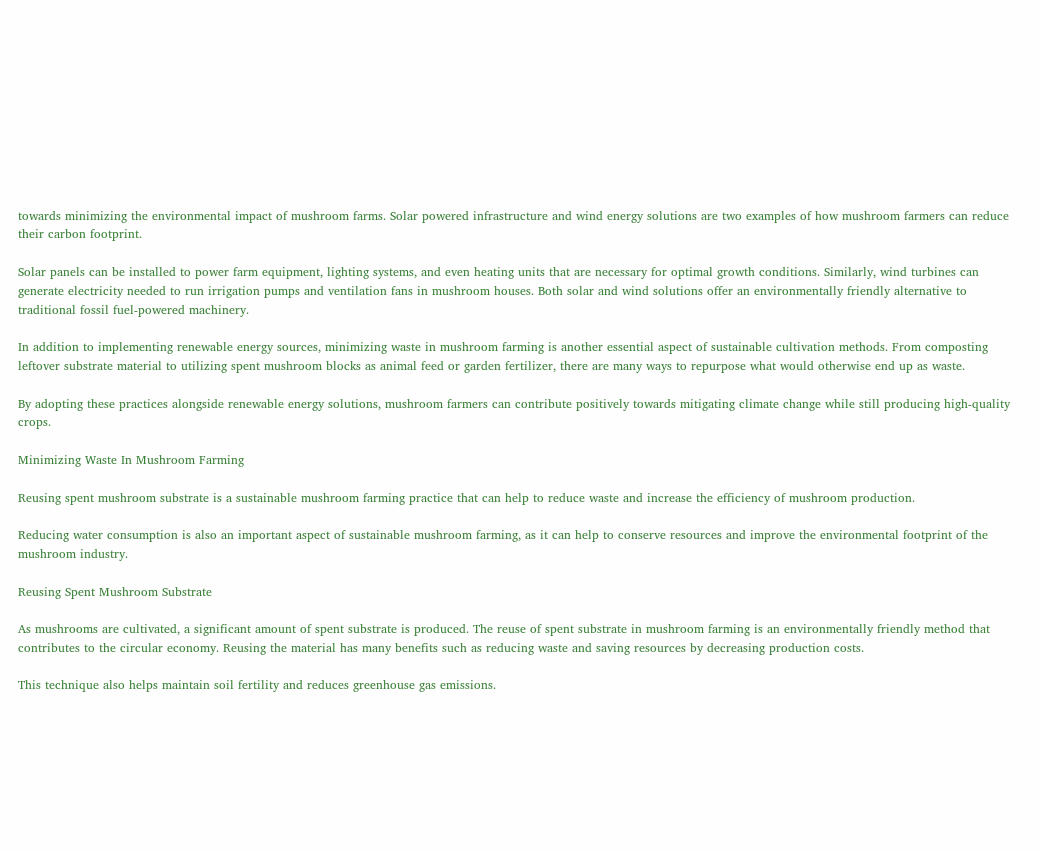towards minimizing the environmental impact of mushroom farms. Solar powered infrastructure and wind energy solutions are two examples of how mushroom farmers can reduce their carbon footprint.

Solar panels can be installed to power farm equipment, lighting systems, and even heating units that are necessary for optimal growth conditions. Similarly, wind turbines can generate electricity needed to run irrigation pumps and ventilation fans in mushroom houses. Both solar and wind solutions offer an environmentally friendly alternative to traditional fossil fuel-powered machinery.

In addition to implementing renewable energy sources, minimizing waste in mushroom farming is another essential aspect of sustainable cultivation methods. From composting leftover substrate material to utilizing spent mushroom blocks as animal feed or garden fertilizer, there are many ways to repurpose what would otherwise end up as waste.

By adopting these practices alongside renewable energy solutions, mushroom farmers can contribute positively towards mitigating climate change while still producing high-quality crops.

Minimizing Waste In Mushroom Farming

Reusing spent mushroom substrate is a sustainable mushroom farming practice that can help to reduce waste and increase the efficiency of mushroom production.

Reducing water consumption is also an important aspect of sustainable mushroom farming, as it can help to conserve resources and improve the environmental footprint of the mushroom industry.

Reusing Spent Mushroom Substrate

As mushrooms are cultivated, a significant amount of spent substrate is produced. The reuse of spent substrate in mushroom farming is an environmentally friendly method that contributes to the circular economy. Reusing the material has many benefits such as reducing waste and saving resources by decreasing production costs.

This technique also helps maintain soil fertility and reduces greenhouse gas emissions.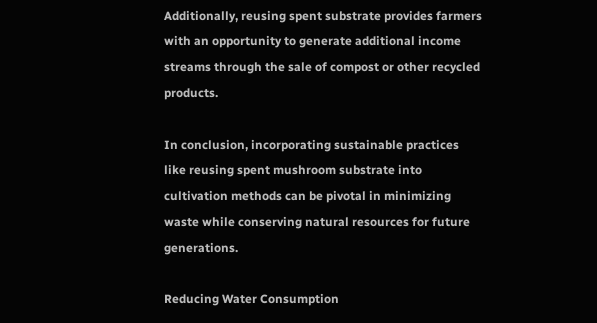Additionally, reusing spent substrate provides farmers with an opportunity to generate additional income streams through the sale of compost or other recycled products.

In conclusion, incorporating sustainable practices like reusing spent mushroom substrate into cultivation methods can be pivotal in minimizing waste while conserving natural resources for future generations.

Reducing Water Consumption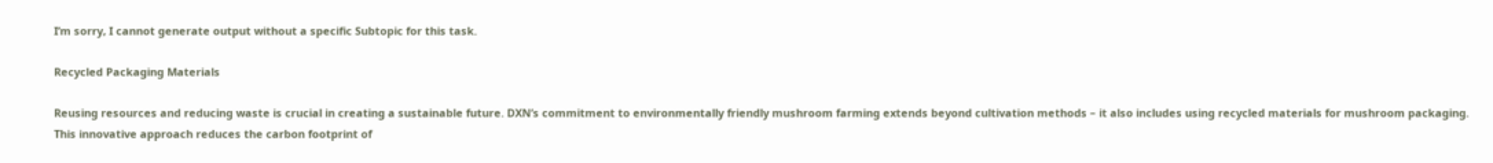I’m sorry, I cannot generate output without a specific Subtopic for this task.

Recycled Packaging Materials

Reusing resources and reducing waste is crucial in creating a sustainable future. DXN’s commitment to environmentally friendly mushroom farming extends beyond cultivation methods – it also includes using recycled materials for mushroom packaging. This innovative approach reduces the carbon footprint of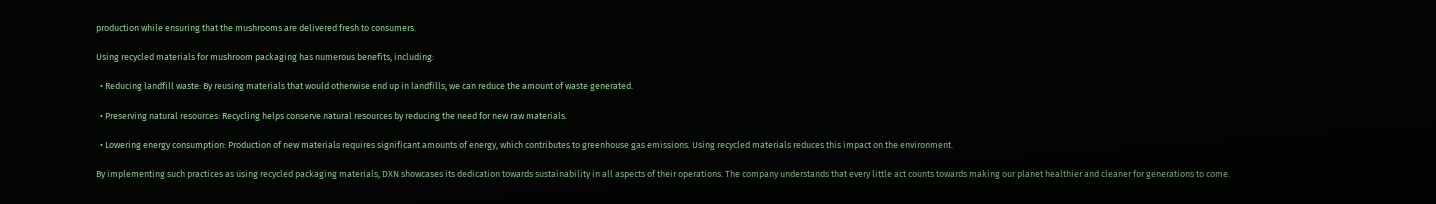production while ensuring that the mushrooms are delivered fresh to consumers.

Using recycled materials for mushroom packaging has numerous benefits, including:

  • Reducing landfill waste: By reusing materials that would otherwise end up in landfills, we can reduce the amount of waste generated.

  • Preserving natural resources: Recycling helps conserve natural resources by reducing the need for new raw materials.

  • Lowering energy consumption: Production of new materials requires significant amounts of energy, which contributes to greenhouse gas emissions. Using recycled materials reduces this impact on the environment.

By implementing such practices as using recycled packaging materials, DXN showcases its dedication towards sustainability in all aspects of their operations. The company understands that every little act counts towards making our planet healthier and cleaner for generations to come.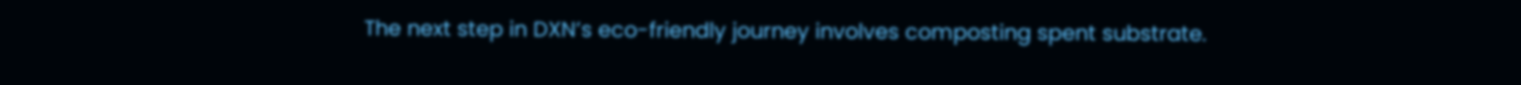The next step in DXN’s eco-friendly journey involves composting spent substrate.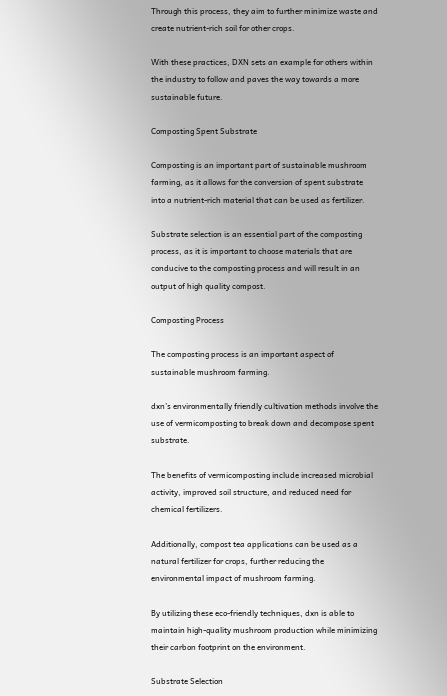Through this process, they aim to further minimize waste and create nutrient-rich soil for other crops.

With these practices, DXN sets an example for others within the industry to follow and paves the way towards a more sustainable future.

Composting Spent Substrate

Composting is an important part of sustainable mushroom farming, as it allows for the conversion of spent substrate into a nutrient-rich material that can be used as fertilizer.

Substrate selection is an essential part of the composting process, as it is important to choose materials that are conducive to the composting process and will result in an output of high quality compost.

Composting Process

The composting process is an important aspect of sustainable mushroom farming.

dxn’s environmentally friendly cultivation methods involve the use of vermicomposting to break down and decompose spent substrate.

The benefits of vermicomposting include increased microbial activity, improved soil structure, and reduced need for chemical fertilizers.

Additionally, compost tea applications can be used as a natural fertilizer for crops, further reducing the environmental impact of mushroom farming.

By utilizing these eco-friendly techniques, dxn is able to maintain high-quality mushroom production while minimizing their carbon footprint on the environment.

Substrate Selection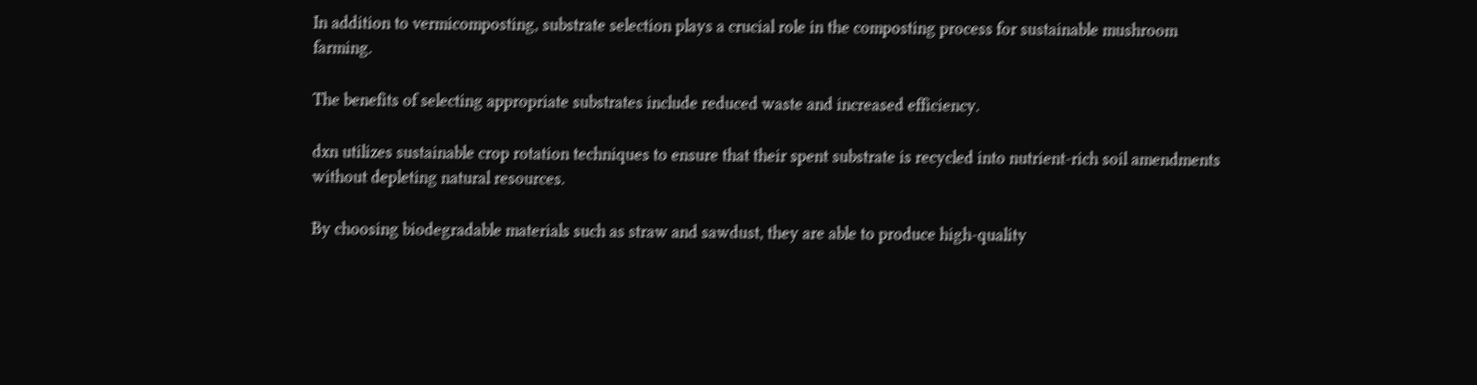In addition to vermicomposting, substrate selection plays a crucial role in the composting process for sustainable mushroom farming.

The benefits of selecting appropriate substrates include reduced waste and increased efficiency.

dxn utilizes sustainable crop rotation techniques to ensure that their spent substrate is recycled into nutrient-rich soil amendments without depleting natural resources.

By choosing biodegradable materials such as straw and sawdust, they are able to produce high-quality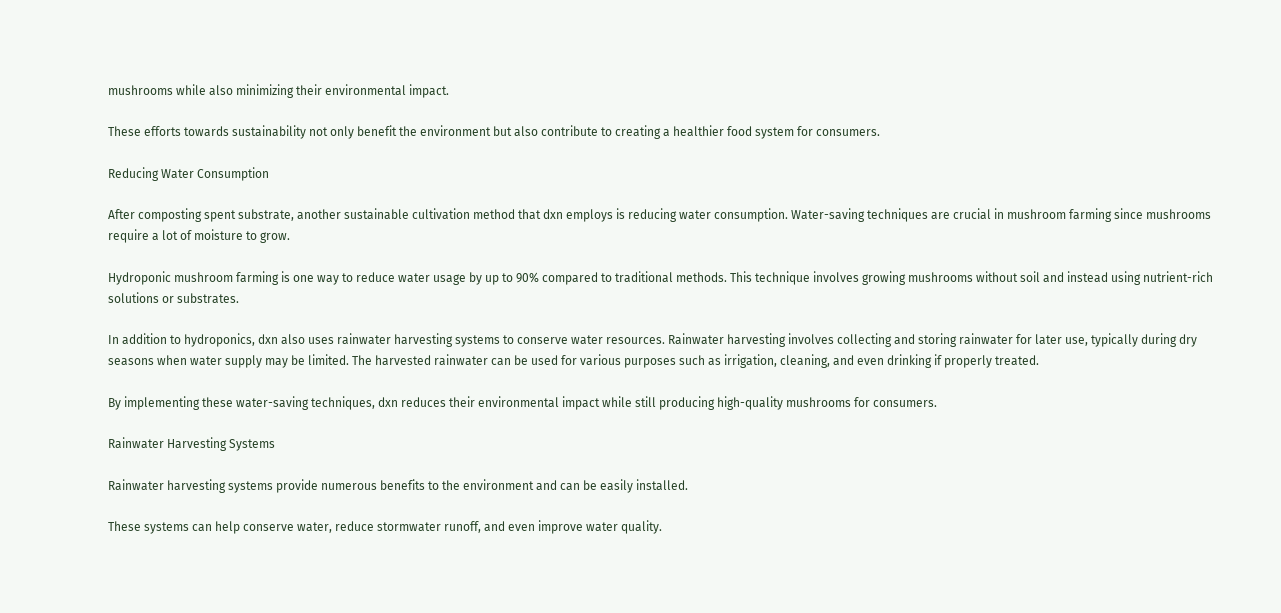mushrooms while also minimizing their environmental impact.

These efforts towards sustainability not only benefit the environment but also contribute to creating a healthier food system for consumers.

Reducing Water Consumption

After composting spent substrate, another sustainable cultivation method that dxn employs is reducing water consumption. Water-saving techniques are crucial in mushroom farming since mushrooms require a lot of moisture to grow.

Hydroponic mushroom farming is one way to reduce water usage by up to 90% compared to traditional methods. This technique involves growing mushrooms without soil and instead using nutrient-rich solutions or substrates.

In addition to hydroponics, dxn also uses rainwater harvesting systems to conserve water resources. Rainwater harvesting involves collecting and storing rainwater for later use, typically during dry seasons when water supply may be limited. The harvested rainwater can be used for various purposes such as irrigation, cleaning, and even drinking if properly treated.

By implementing these water-saving techniques, dxn reduces their environmental impact while still producing high-quality mushrooms for consumers.

Rainwater Harvesting Systems

Rainwater harvesting systems provide numerous benefits to the environment and can be easily installed.

These systems can help conserve water, reduce stormwater runoff, and even improve water quality.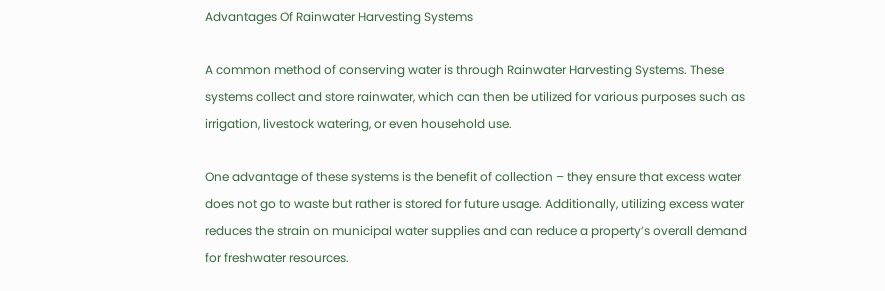Advantages Of Rainwater Harvesting Systems

A common method of conserving water is through Rainwater Harvesting Systems. These systems collect and store rainwater, which can then be utilized for various purposes such as irrigation, livestock watering, or even household use.

One advantage of these systems is the benefit of collection – they ensure that excess water does not go to waste but rather is stored for future usage. Additionally, utilizing excess water reduces the strain on municipal water supplies and can reduce a property’s overall demand for freshwater resources.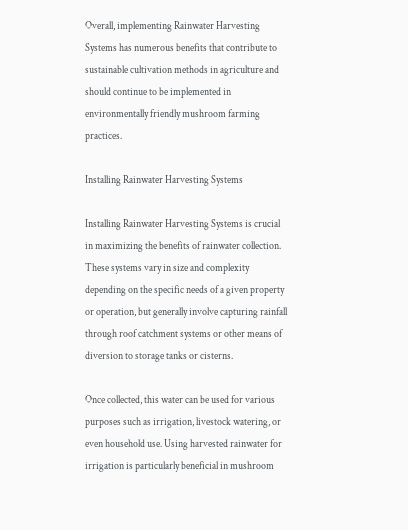Overall, implementing Rainwater Harvesting Systems has numerous benefits that contribute to sustainable cultivation methods in agriculture and should continue to be implemented in environmentally friendly mushroom farming practices.

Installing Rainwater Harvesting Systems

Installing Rainwater Harvesting Systems is crucial in maximizing the benefits of rainwater collection. These systems vary in size and complexity depending on the specific needs of a given property or operation, but generally involve capturing rainfall through roof catchment systems or other means of diversion to storage tanks or cisterns.

Once collected, this water can be used for various purposes such as irrigation, livestock watering, or even household use. Using harvested rainwater for irrigation is particularly beneficial in mushroom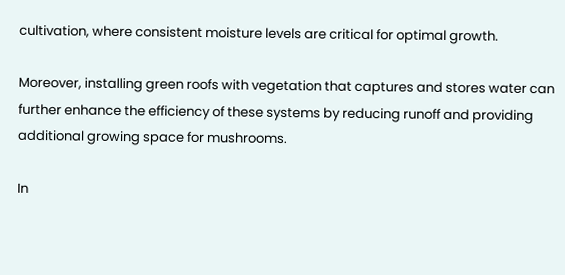cultivation, where consistent moisture levels are critical for optimal growth.

Moreover, installing green roofs with vegetation that captures and stores water can further enhance the efficiency of these systems by reducing runoff and providing additional growing space for mushrooms.

In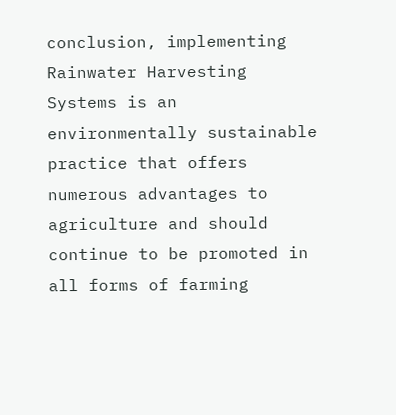conclusion, implementing Rainwater Harvesting Systems is an environmentally sustainable practice that offers numerous advantages to agriculture and should continue to be promoted in all forms of farming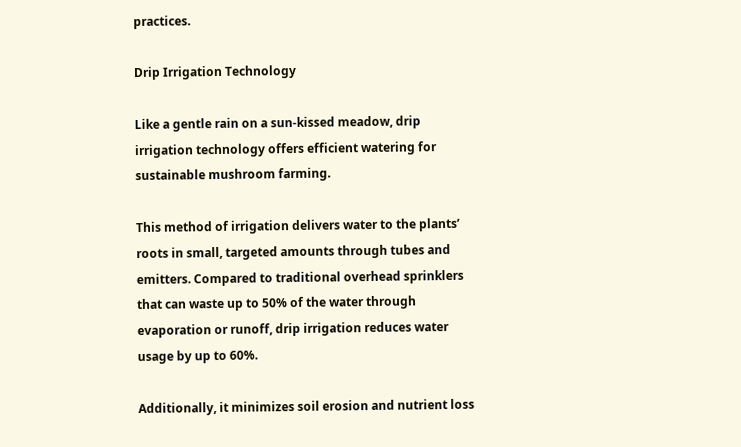practices.

Drip Irrigation Technology

Like a gentle rain on a sun-kissed meadow, drip irrigation technology offers efficient watering for sustainable mushroom farming.

This method of irrigation delivers water to the plants’ roots in small, targeted amounts through tubes and emitters. Compared to traditional overhead sprinklers that can waste up to 50% of the water through evaporation or runoff, drip irrigation reduces water usage by up to 60%.

Additionally, it minimizes soil erosion and nutrient loss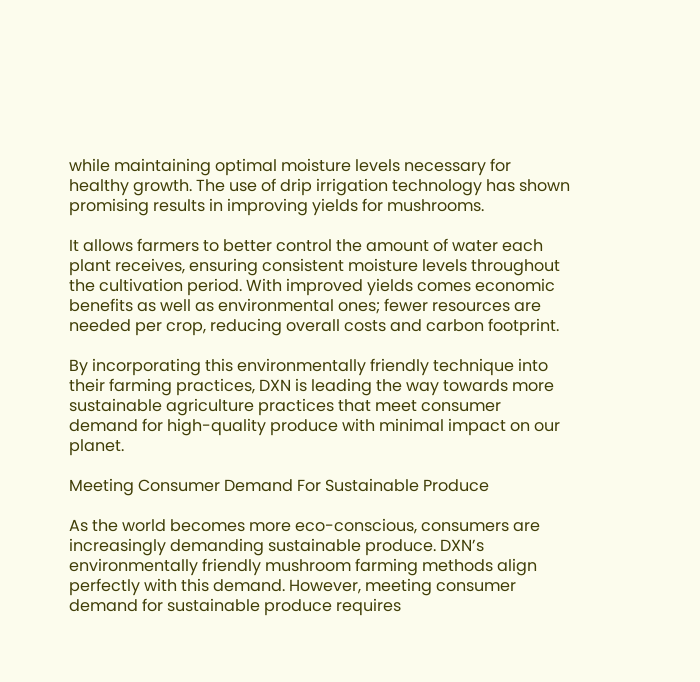while maintaining optimal moisture levels necessary for healthy growth. The use of drip irrigation technology has shown promising results in improving yields for mushrooms.

It allows farmers to better control the amount of water each plant receives, ensuring consistent moisture levels throughout the cultivation period. With improved yields comes economic benefits as well as environmental ones; fewer resources are needed per crop, reducing overall costs and carbon footprint.

By incorporating this environmentally friendly technique into their farming practices, DXN is leading the way towards more sustainable agriculture practices that meet consumer demand for high-quality produce with minimal impact on our planet.

Meeting Consumer Demand For Sustainable Produce

As the world becomes more eco-conscious, consumers are increasingly demanding sustainable produce. DXN’s environmentally friendly mushroom farming methods align perfectly with this demand. However, meeting consumer demand for sustainable produce requires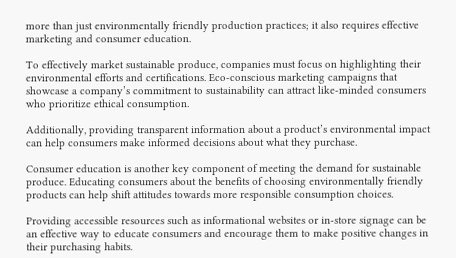more than just environmentally friendly production practices; it also requires effective marketing and consumer education.

To effectively market sustainable produce, companies must focus on highlighting their environmental efforts and certifications. Eco-conscious marketing campaigns that showcase a company’s commitment to sustainability can attract like-minded consumers who prioritize ethical consumption.

Additionally, providing transparent information about a product’s environmental impact can help consumers make informed decisions about what they purchase.

Consumer education is another key component of meeting the demand for sustainable produce. Educating consumers about the benefits of choosing environmentally friendly products can help shift attitudes towards more responsible consumption choices.

Providing accessible resources such as informational websites or in-store signage can be an effective way to educate consumers and encourage them to make positive changes in their purchasing habits.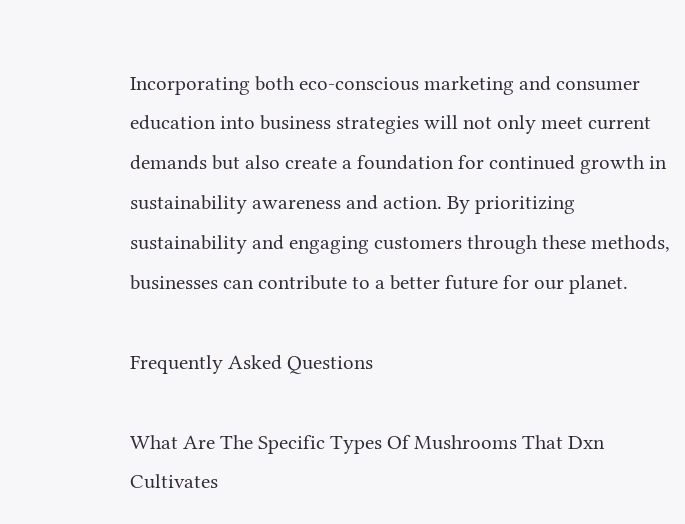Incorporating both eco-conscious marketing and consumer education into business strategies will not only meet current demands but also create a foundation for continued growth in sustainability awareness and action. By prioritizing sustainability and engaging customers through these methods, businesses can contribute to a better future for our planet.

Frequently Asked Questions

What Are The Specific Types Of Mushrooms That Dxn Cultivates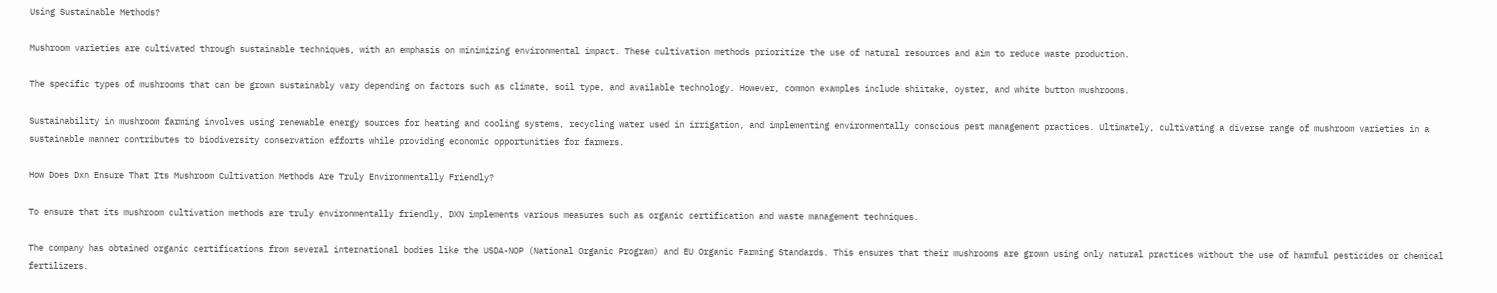Using Sustainable Methods?

Mushroom varieties are cultivated through sustainable techniques, with an emphasis on minimizing environmental impact. These cultivation methods prioritize the use of natural resources and aim to reduce waste production.

The specific types of mushrooms that can be grown sustainably vary depending on factors such as climate, soil type, and available technology. However, common examples include shiitake, oyster, and white button mushrooms.

Sustainability in mushroom farming involves using renewable energy sources for heating and cooling systems, recycling water used in irrigation, and implementing environmentally conscious pest management practices. Ultimately, cultivating a diverse range of mushroom varieties in a sustainable manner contributes to biodiversity conservation efforts while providing economic opportunities for farmers.

How Does Dxn Ensure That Its Mushroom Cultivation Methods Are Truly Environmentally Friendly?

To ensure that its mushroom cultivation methods are truly environmentally friendly, DXN implements various measures such as organic certification and waste management techniques.

The company has obtained organic certifications from several international bodies like the USDA-NOP (National Organic Program) and EU Organic Farming Standards. This ensures that their mushrooms are grown using only natural practices without the use of harmful pesticides or chemical fertilizers.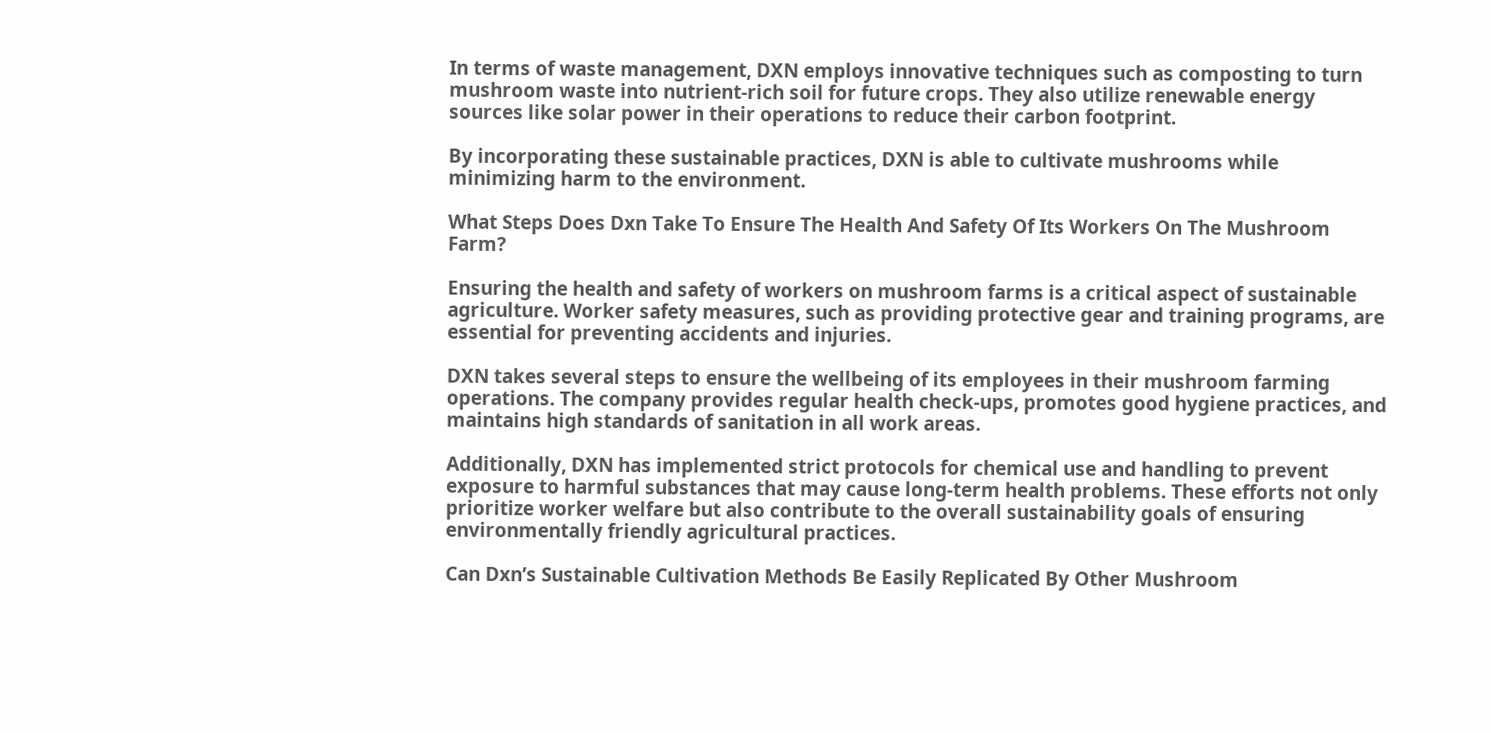In terms of waste management, DXN employs innovative techniques such as composting to turn mushroom waste into nutrient-rich soil for future crops. They also utilize renewable energy sources like solar power in their operations to reduce their carbon footprint.

By incorporating these sustainable practices, DXN is able to cultivate mushrooms while minimizing harm to the environment.

What Steps Does Dxn Take To Ensure The Health And Safety Of Its Workers On The Mushroom Farm?

Ensuring the health and safety of workers on mushroom farms is a critical aspect of sustainable agriculture. Worker safety measures, such as providing protective gear and training programs, are essential for preventing accidents and injuries.

DXN takes several steps to ensure the wellbeing of its employees in their mushroom farming operations. The company provides regular health check-ups, promotes good hygiene practices, and maintains high standards of sanitation in all work areas.

Additionally, DXN has implemented strict protocols for chemical use and handling to prevent exposure to harmful substances that may cause long-term health problems. These efforts not only prioritize worker welfare but also contribute to the overall sustainability goals of ensuring environmentally friendly agricultural practices.

Can Dxn’s Sustainable Cultivation Methods Be Easily Replicated By Other Mushroom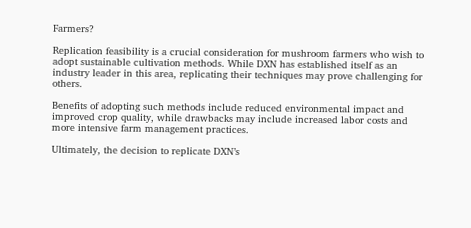Farmers?

Replication feasibility is a crucial consideration for mushroom farmers who wish to adopt sustainable cultivation methods. While DXN has established itself as an industry leader in this area, replicating their techniques may prove challenging for others.

Benefits of adopting such methods include reduced environmental impact and improved crop quality, while drawbacks may include increased labor costs and more intensive farm management practices.

Ultimately, the decision to replicate DXN’s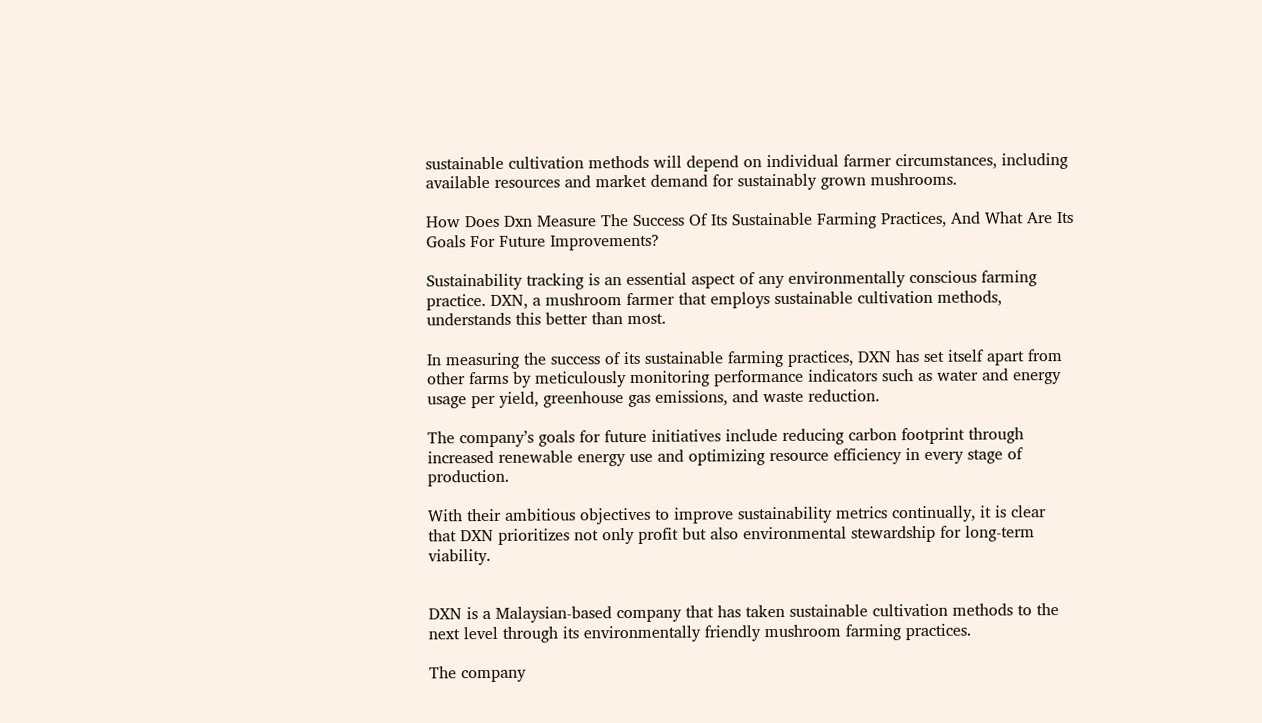sustainable cultivation methods will depend on individual farmer circumstances, including available resources and market demand for sustainably grown mushrooms.

How Does Dxn Measure The Success Of Its Sustainable Farming Practices, And What Are Its Goals For Future Improvements?

Sustainability tracking is an essential aspect of any environmentally conscious farming practice. DXN, a mushroom farmer that employs sustainable cultivation methods, understands this better than most.

In measuring the success of its sustainable farming practices, DXN has set itself apart from other farms by meticulously monitoring performance indicators such as water and energy usage per yield, greenhouse gas emissions, and waste reduction.

The company’s goals for future initiatives include reducing carbon footprint through increased renewable energy use and optimizing resource efficiency in every stage of production.

With their ambitious objectives to improve sustainability metrics continually, it is clear that DXN prioritizes not only profit but also environmental stewardship for long-term viability.


DXN is a Malaysian-based company that has taken sustainable cultivation methods to the next level through its environmentally friendly mushroom farming practices.

The company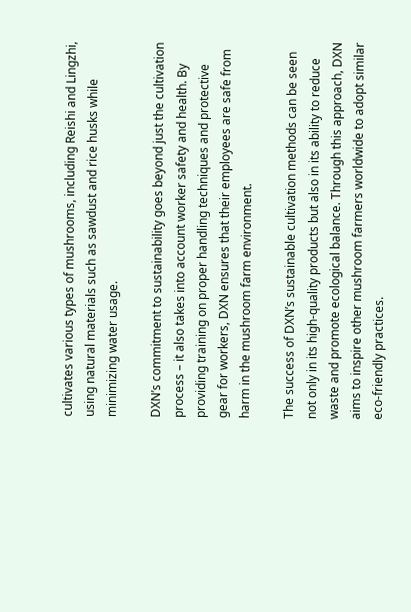cultivates various types of mushrooms, including Reishi and Lingzhi, using natural materials such as sawdust and rice husks while minimizing water usage.

DXN’s commitment to sustainability goes beyond just the cultivation process – it also takes into account worker safety and health. By providing training on proper handling techniques and protective gear for workers, DXN ensures that their employees are safe from harm in the mushroom farm environment.

The success of DXN’s sustainable cultivation methods can be seen not only in its high-quality products but also in its ability to reduce waste and promote ecological balance. Through this approach, DXN aims to inspire other mushroom farmers worldwide to adopt similar eco-friendly practices.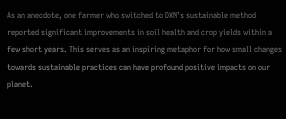As an anecdote, one farmer who switched to DXN’s sustainable method reported significant improvements in soil health and crop yields within a few short years. This serves as an inspiring metaphor for how small changes towards sustainable practices can have profound positive impacts on our planet.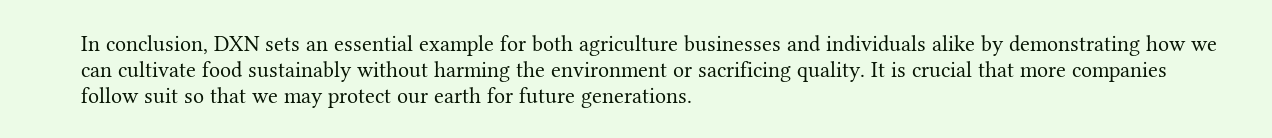In conclusion, DXN sets an essential example for both agriculture businesses and individuals alike by demonstrating how we can cultivate food sustainably without harming the environment or sacrificing quality. It is crucial that more companies follow suit so that we may protect our earth for future generations.